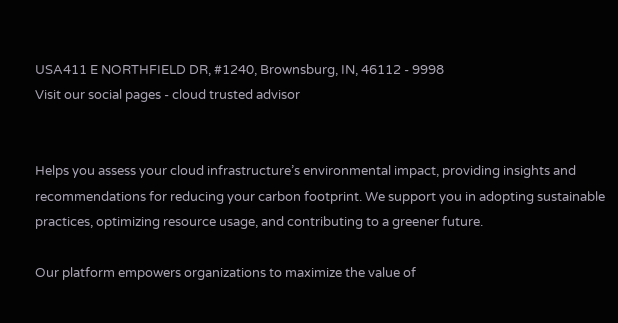USA411 E NORTHFIELD DR, #1240, Brownsburg, IN, 46112 - 9998
Visit our social pages - cloud trusted advisor


Helps you assess your cloud infrastructure’s environmental impact, providing insights and recommendations for reducing your carbon footprint. We support you in adopting sustainable practices, optimizing resource usage, and contributing to a greener future.

Our platform empowers organizations to maximize the value of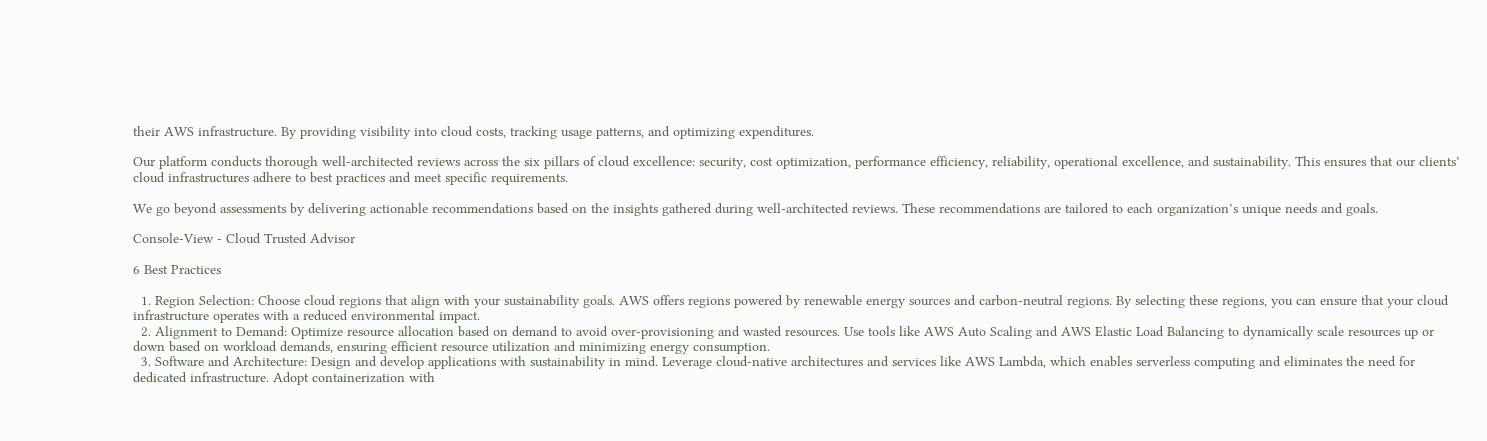their AWS infrastructure. By providing visibility into cloud costs, tracking usage patterns, and optimizing expenditures.

Our platform conducts thorough well-architected reviews across the six pillars of cloud excellence: security, cost optimization, performance efficiency, reliability, operational excellence, and sustainability. This ensures that our clients’ cloud infrastructures adhere to best practices and meet specific requirements.

We go beyond assessments by delivering actionable recommendations based on the insights gathered during well-architected reviews. These recommendations are tailored to each organization’s unique needs and goals.

Console-View - Cloud Trusted Advisor

6 Best Practices

  1. Region Selection: Choose cloud regions that align with your sustainability goals. AWS offers regions powered by renewable energy sources and carbon-neutral regions. By selecting these regions, you can ensure that your cloud infrastructure operates with a reduced environmental impact.
  2. Alignment to Demand: Optimize resource allocation based on demand to avoid over-provisioning and wasted resources. Use tools like AWS Auto Scaling and AWS Elastic Load Balancing to dynamically scale resources up or down based on workload demands, ensuring efficient resource utilization and minimizing energy consumption.
  3. Software and Architecture: Design and develop applications with sustainability in mind. Leverage cloud-native architectures and services like AWS Lambda, which enables serverless computing and eliminates the need for dedicated infrastructure. Adopt containerization with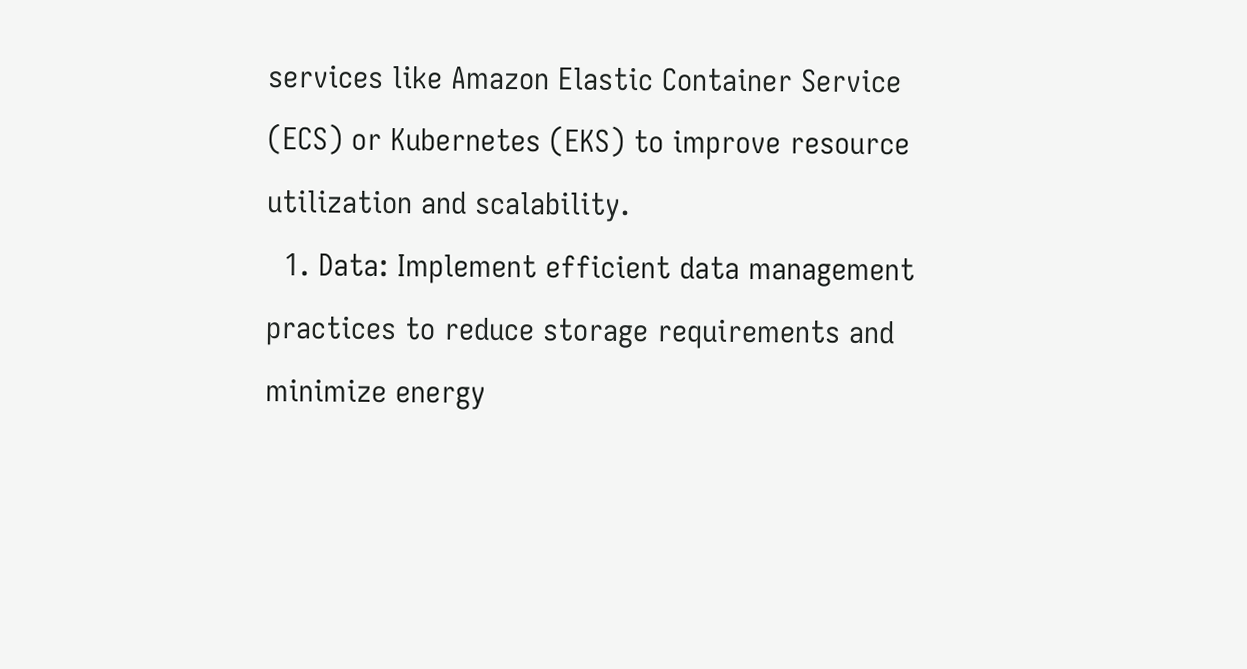services like Amazon Elastic Container Service (ECS) or Kubernetes (EKS) to improve resource utilization and scalability.
  1. Data: Implement efficient data management practices to reduce storage requirements and minimize energy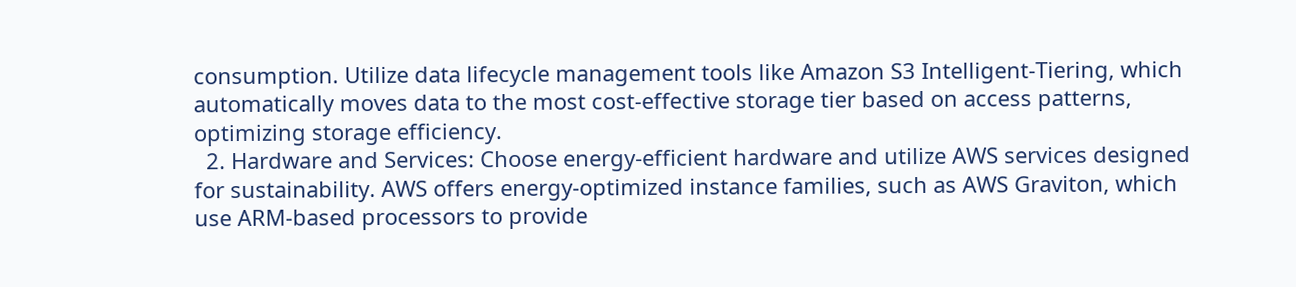consumption. Utilize data lifecycle management tools like Amazon S3 Intelligent-Tiering, which automatically moves data to the most cost-effective storage tier based on access patterns, optimizing storage efficiency.
  2. Hardware and Services: Choose energy-efficient hardware and utilize AWS services designed for sustainability. AWS offers energy-optimized instance families, such as AWS Graviton, which use ARM-based processors to provide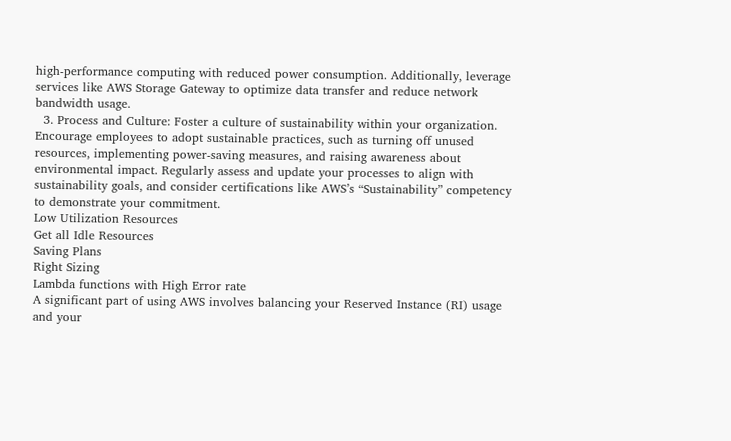high-performance computing with reduced power consumption. Additionally, leverage services like AWS Storage Gateway to optimize data transfer and reduce network bandwidth usage.
  3. Process and Culture: Foster a culture of sustainability within your organization. Encourage employees to adopt sustainable practices, such as turning off unused resources, implementing power-saving measures, and raising awareness about environmental impact. Regularly assess and update your processes to align with sustainability goals, and consider certifications like AWS’s “Sustainability” competency to demonstrate your commitment.
Low Utilization Resources
Get all Idle Resources
Saving Plans
Right Sizing
Lambda functions with High Error rate
A significant part of using AWS involves balancing your Reserved Instance (RI) usage and your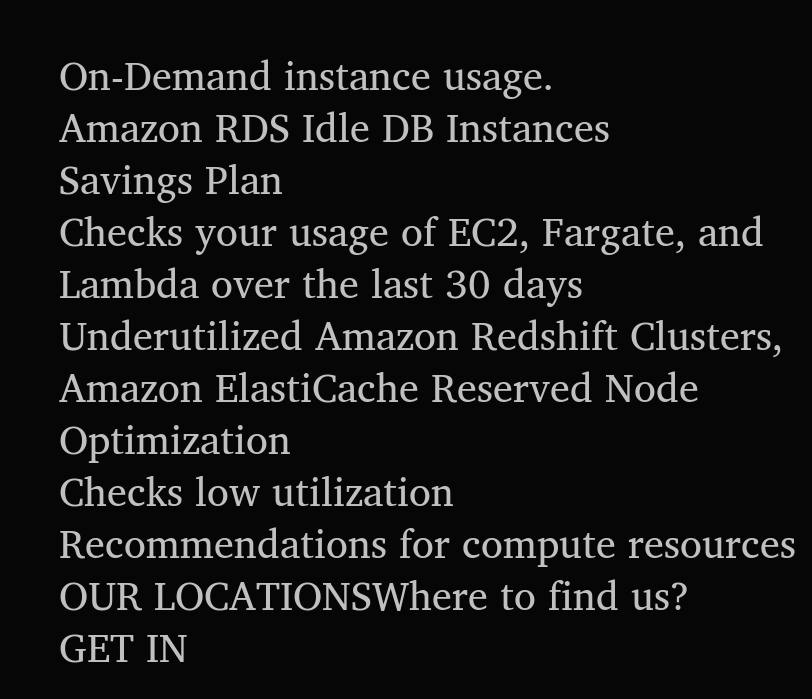On-Demand instance usage.
Amazon RDS Idle DB Instances
Savings Plan
Checks your usage of EC2, Fargate, and Lambda over the last 30 days
Underutilized Amazon Redshift Clusters, Amazon ElastiCache Reserved Node Optimization
Checks low utilization
Recommendations for compute resources
OUR LOCATIONSWhere to find us?
GET IN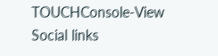TOUCHConsole-View Social links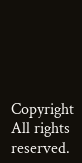Copyright All rights reserved.